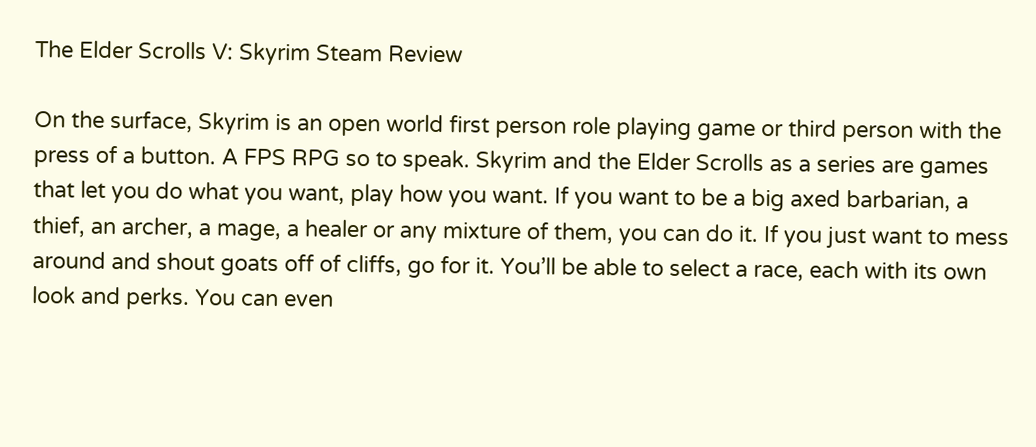The Elder Scrolls V: Skyrim Steam Review

On the surface, Skyrim is an open world first person role playing game or third person with the press of a button. A FPS RPG so to speak. Skyrim and the Elder Scrolls as a series are games that let you do what you want, play how you want. If you want to be a big axed barbarian, a thief, an archer, a mage, a healer or any mixture of them, you can do it. If you just want to mess around and shout goats off of cliffs, go for it. You’ll be able to select a race, each with its own look and perks. You can even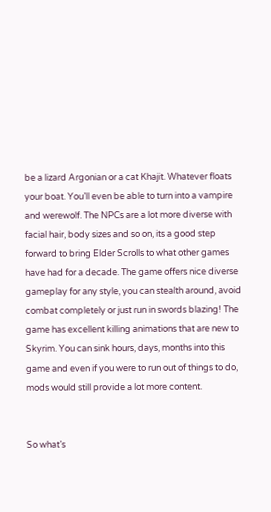be a lizard Argonian or a cat Khajit. Whatever floats your boat. You’ll even be able to turn into a vampire and werewolf. The NPCs are a lot more diverse with facial hair, body sizes and so on, its a good step forward to bring Elder Scrolls to what other games have had for a decade. The game offers nice diverse gameplay for any style, you can stealth around, avoid combat completely or just run in swords blazing! The game has excellent killing animations that are new to Skyrim. You can sink hours, days, months into this game and even if you were to run out of things to do, mods would still provide a lot more content.


So what’s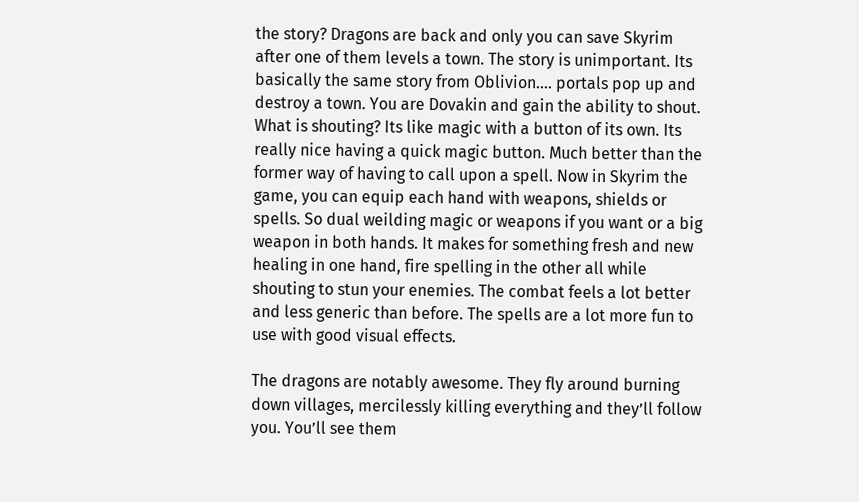the story? Dragons are back and only you can save Skyrim after one of them levels a town. The story is unimportant. Its basically the same story from Oblivion…. portals pop up and destroy a town. You are Dovakin and gain the ability to shout. What is shouting? Its like magic with a button of its own. Its really nice having a quick magic button. Much better than the former way of having to call upon a spell. Now in Skyrim the game, you can equip each hand with weapons, shields or spells. So dual weilding magic or weapons if you want or a big weapon in both hands. It makes for something fresh and new healing in one hand, fire spelling in the other all while shouting to stun your enemies. The combat feels a lot better and less generic than before. The spells are a lot more fun to use with good visual effects.

The dragons are notably awesome. They fly around burning down villages, mercilessly killing everything and they’ll follow you. You’ll see them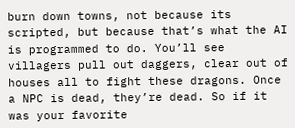burn down towns, not because its scripted, but because that’s what the AI is programmed to do. You’ll see villagers pull out daggers, clear out of houses all to fight these dragons. Once a NPC is dead, they’re dead. So if it was your favorite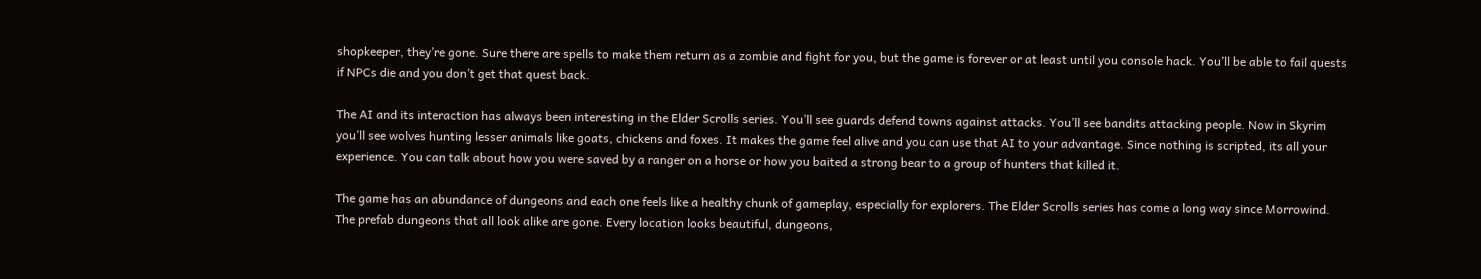shopkeeper, they’re gone. Sure there are spells to make them return as a zombie and fight for you, but the game is forever or at least until you console hack. You’ll be able to fail quests if NPCs die and you don’t get that quest back.

The AI and its interaction has always been interesting in the Elder Scrolls series. You’ll see guards defend towns against attacks. You’ll see bandits attacking people. Now in Skyrim you’ll see wolves hunting lesser animals like goats, chickens and foxes. It makes the game feel alive and you can use that AI to your advantage. Since nothing is scripted, its all your experience. You can talk about how you were saved by a ranger on a horse or how you baited a strong bear to a group of hunters that killed it.

The game has an abundance of dungeons and each one feels like a healthy chunk of gameplay, especially for explorers. The Elder Scrolls series has come a long way since Morrowind. The prefab dungeons that all look alike are gone. Every location looks beautiful, dungeons,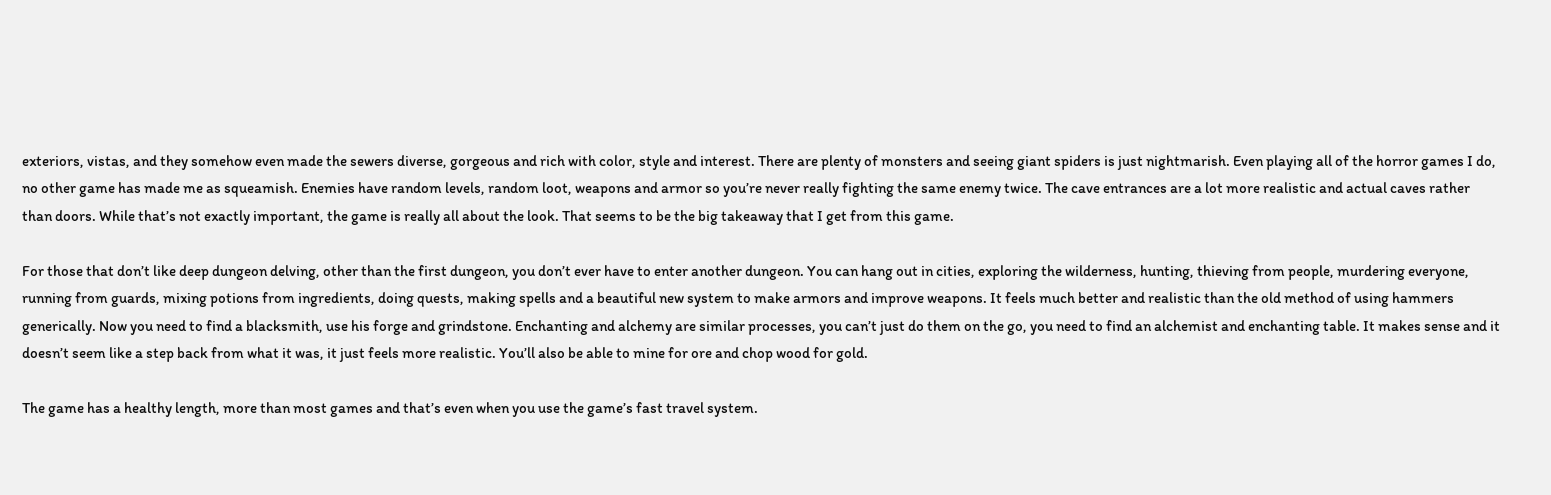exteriors, vistas, and they somehow even made the sewers diverse, gorgeous and rich with color, style and interest. There are plenty of monsters and seeing giant spiders is just nightmarish. Even playing all of the horror games I do, no other game has made me as squeamish. Enemies have random levels, random loot, weapons and armor so you’re never really fighting the same enemy twice. The cave entrances are a lot more realistic and actual caves rather than doors. While that’s not exactly important, the game is really all about the look. That seems to be the big takeaway that I get from this game.

For those that don’t like deep dungeon delving, other than the first dungeon, you don’t ever have to enter another dungeon. You can hang out in cities, exploring the wilderness, hunting, thieving from people, murdering everyone, running from guards, mixing potions from ingredients, doing quests, making spells and a beautiful new system to make armors and improve weapons. It feels much better and realistic than the old method of using hammers generically. Now you need to find a blacksmith, use his forge and grindstone. Enchanting and alchemy are similar processes, you can’t just do them on the go, you need to find an alchemist and enchanting table. It makes sense and it doesn’t seem like a step back from what it was, it just feels more realistic. You’ll also be able to mine for ore and chop wood for gold.

The game has a healthy length, more than most games and that’s even when you use the game’s fast travel system.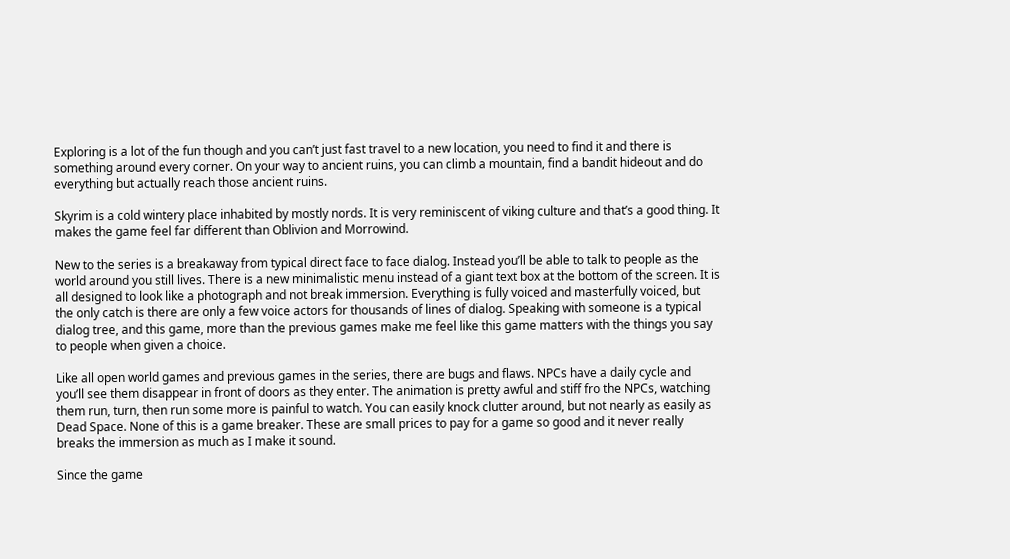Exploring is a lot of the fun though and you can’t just fast travel to a new location, you need to find it and there is something around every corner. On your way to ancient ruins, you can climb a mountain, find a bandit hideout and do everything but actually reach those ancient ruins.

Skyrim is a cold wintery place inhabited by mostly nords. It is very reminiscent of viking culture and that’s a good thing. It makes the game feel far different than Oblivion and Morrowind.

New to the series is a breakaway from typical direct face to face dialog. Instead you’ll be able to talk to people as the world around you still lives. There is a new minimalistic menu instead of a giant text box at the bottom of the screen. It is all designed to look like a photograph and not break immersion. Everything is fully voiced and masterfully voiced, but the only catch is there are only a few voice actors for thousands of lines of dialog. Speaking with someone is a typical dialog tree, and this game, more than the previous games make me feel like this game matters with the things you say to people when given a choice.

Like all open world games and previous games in the series, there are bugs and flaws. NPCs have a daily cycle and you’ll see them disappear in front of doors as they enter. The animation is pretty awful and stiff fro the NPCs, watching them run, turn, then run some more is painful to watch. You can easily knock clutter around, but not nearly as easily as Dead Space. None of this is a game breaker. These are small prices to pay for a game so good and it never really breaks the immersion as much as I make it sound.

Since the game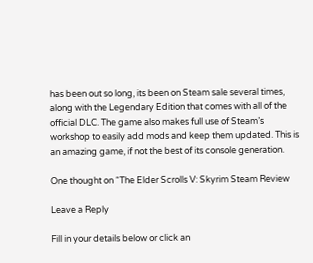has been out so long, its been on Steam sale several times, along with the Legendary Edition that comes with all of the official DLC. The game also makes full use of Steam’s workshop to easily add mods and keep them updated. This is an amazing game, if not the best of its console generation.

One thought on “The Elder Scrolls V: Skyrim Steam Review

Leave a Reply

Fill in your details below or click an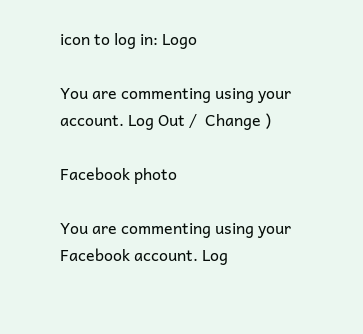icon to log in: Logo

You are commenting using your account. Log Out /  Change )

Facebook photo

You are commenting using your Facebook account. Log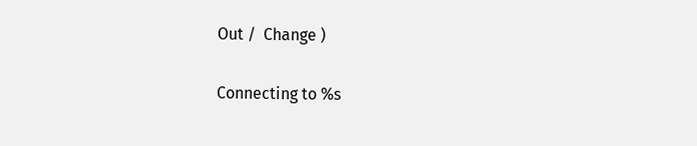Out /  Change )

Connecting to %s